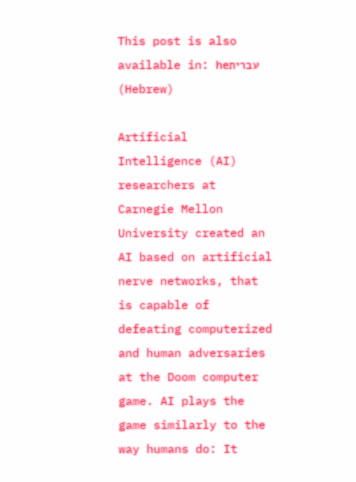This post is also available in: heעברית (Hebrew)

Artificial Intelligence (AI) researchers at Carnegie Mellon University created an AI based on artificial nerve networks, that is capable of defeating computerized and human adversaries at the Doom computer game. AI plays the game similarly to the way humans do: It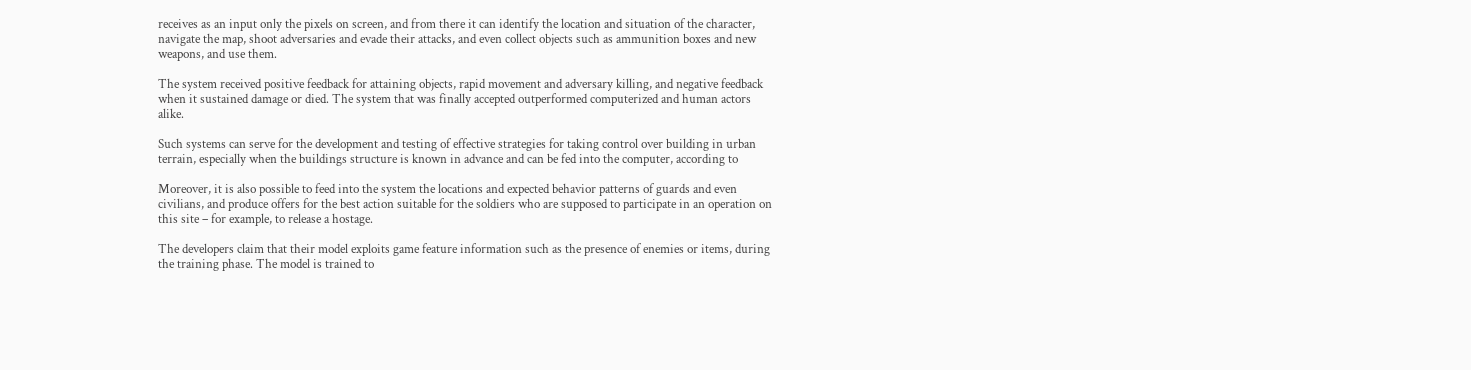receives as an input only the pixels on screen, and from there it can identify the location and situation of the character, navigate the map, shoot adversaries and evade their attacks, and even collect objects such as ammunition boxes and new weapons, and use them.

The system received positive feedback for attaining objects, rapid movement and adversary killing, and negative feedback when it sustained damage or died. The system that was finally accepted outperformed computerized and human actors alike.

Such systems can serve for the development and testing of effective strategies for taking control over building in urban terrain, especially when the buildings structure is known in advance and can be fed into the computer, according to

Moreover, it is also possible to feed into the system the locations and expected behavior patterns of guards and even civilians, and produce offers for the best action suitable for the soldiers who are supposed to participate in an operation on this site – for example, to release a hostage.

The developers claim that their model exploits game feature information such as the presence of enemies or items, during the training phase. The model is trained to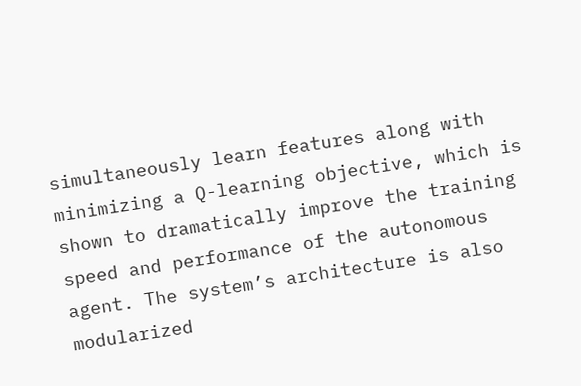simultaneously learn features along with minimizing a Q-learning objective, which is shown to dramatically improve the training speed and performance of the autonomous agent. The system’s architecture is also modularized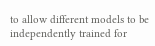to allow different models to be independently trained for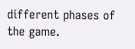different phases of the game.